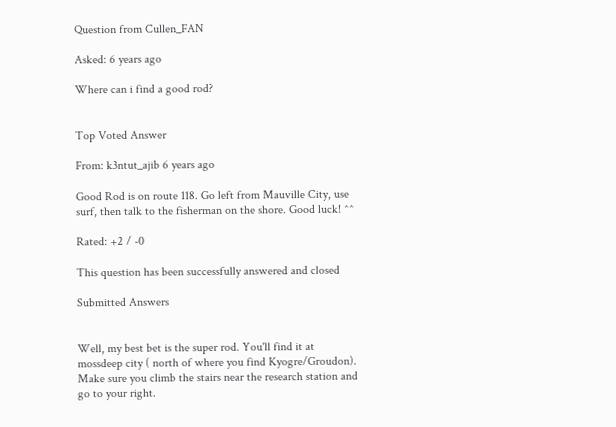Question from Cullen_FAN

Asked: 6 years ago

Where can i find a good rod?


Top Voted Answer

From: k3ntut_ajib 6 years ago

Good Rod is on route 118. Go left from Mauville City, use surf, then talk to the fisherman on the shore. Good luck! ^^

Rated: +2 / -0

This question has been successfully answered and closed

Submitted Answers


Well, my best bet is the super rod. You'll find it at mossdeep city ( north of where you find Kyogre/Groudon). Make sure you climb the stairs near the research station and go to your right.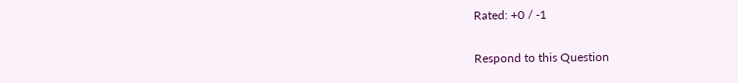Rated: +0 / -1

Respond to this Question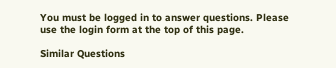You must be logged in to answer questions. Please use the login form at the top of this page.

Similar Questions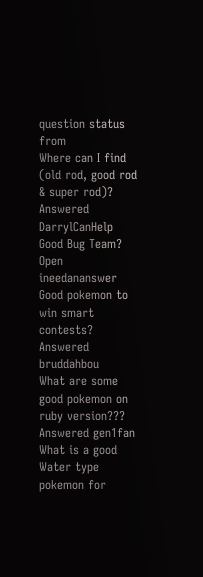question status from
Where can I find (old rod, good rod & super rod)? Answered DarrylCanHelp
Good Bug Team? Open ineedananswer
Good pokemon to win smart contests? Answered bruddahbou
What are some good pokemon on ruby version??? Answered gen1fan
What is a good Water type pokemon for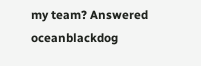my team? Answered oceanblackdog